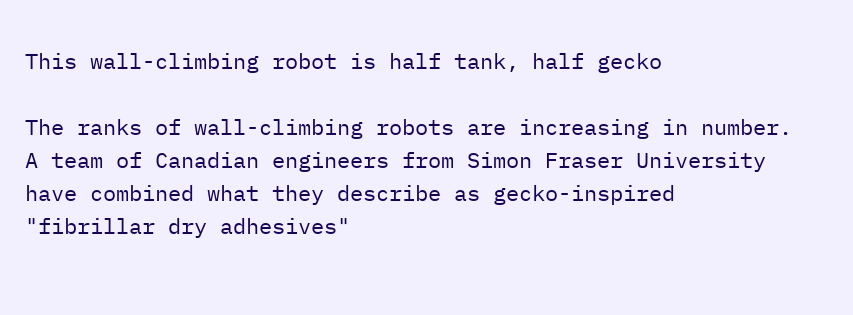This wall-climbing robot is half tank, half gecko

The ranks of wall-climbing robots are increasing in number. A team of Canadian engineers from Simon Fraser University have combined what they describe as gecko-inspired "fibrillar dry adhesives"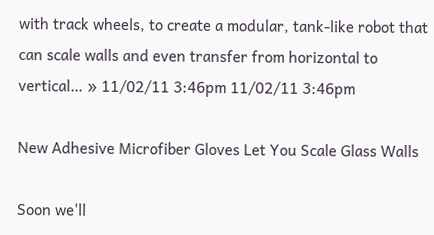with track wheels, to create a modular, tank-like robot that can scale walls and even transfer from horizontal to vertical… » 11/02/11 3:46pm 11/02/11 3:46pm

New Adhesive Microfiber Gloves Let You Scale Glass Walls

Soon we'll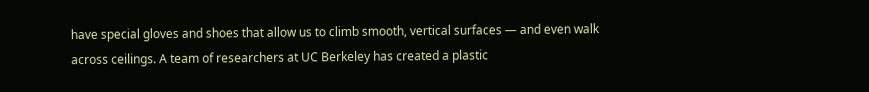have special gloves and shoes that allow us to climb smooth, vertical surfaces — and even walk across ceilings. A team of researchers at UC Berkeley has created a plastic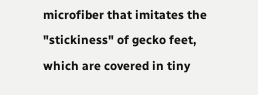microfiber that imitates the "stickiness" of gecko feet, which are covered in tiny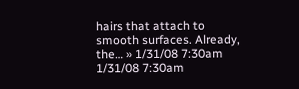hairs that attach to smooth surfaces. Already, the… » 1/31/08 7:30am 1/31/08 7:30am